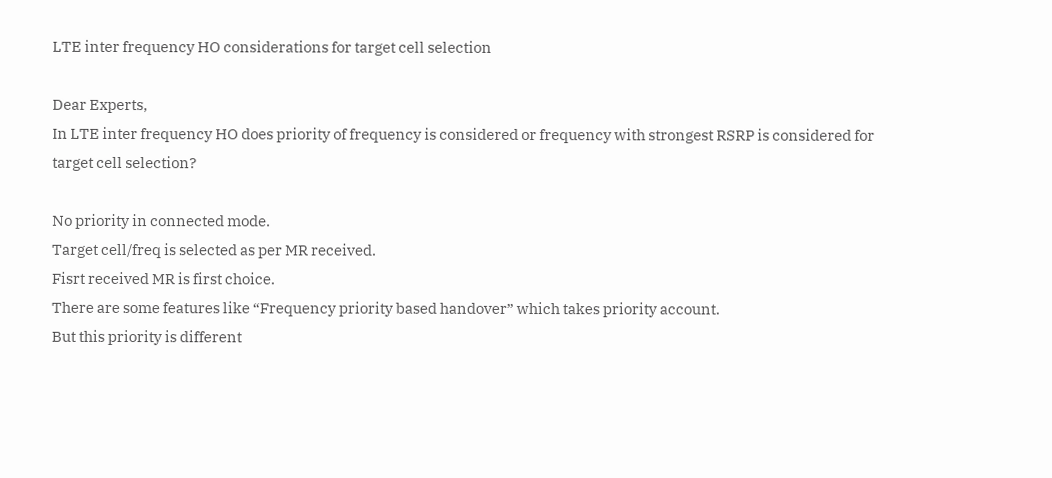LTE inter frequency HO considerations for target cell selection

Dear Experts,
In LTE inter frequency HO does priority of frequency is considered or frequency with strongest RSRP is considered for target cell selection?

No priority in connected mode.
Target cell/freq is selected as per MR received.
Fisrt received MR is first choice.
There are some features like “Frequency priority based handover” which takes priority account.
But this priority is different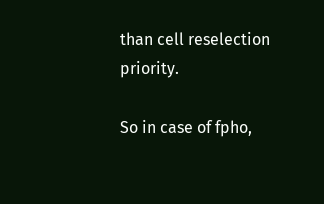than cell reselection priority.

So in case of fpho,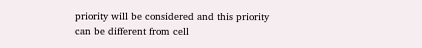priority will be considered and this priority can be different from cell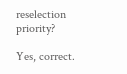reselection priority?

Yes, correct.